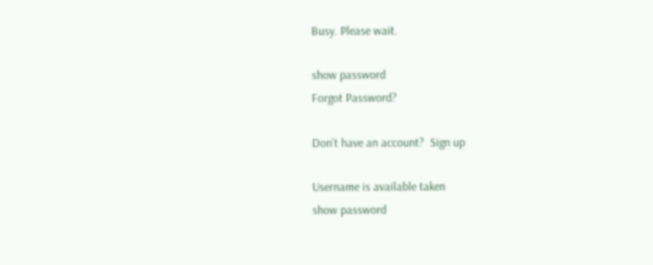Busy. Please wait.

show password
Forgot Password?

Don't have an account?  Sign up

Username is available taken
show password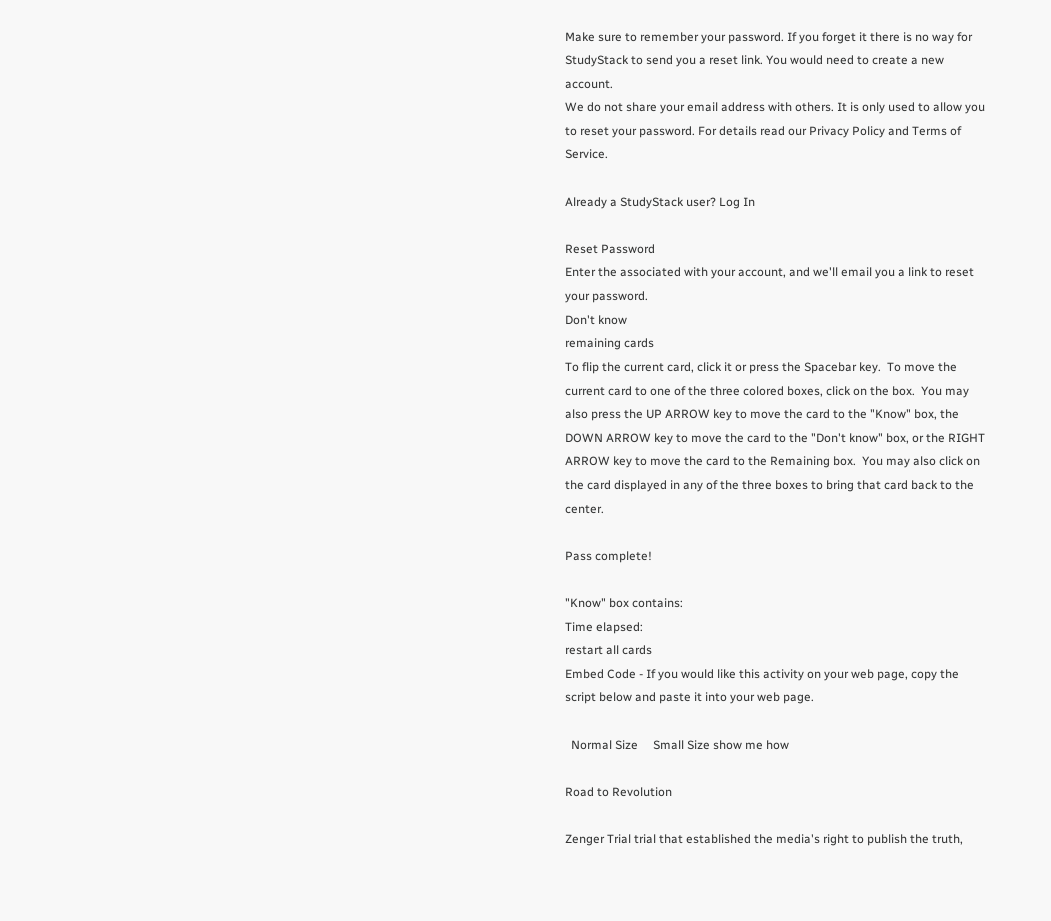Make sure to remember your password. If you forget it there is no way for StudyStack to send you a reset link. You would need to create a new account.
We do not share your email address with others. It is only used to allow you to reset your password. For details read our Privacy Policy and Terms of Service.

Already a StudyStack user? Log In

Reset Password
Enter the associated with your account, and we'll email you a link to reset your password.
Don't know
remaining cards
To flip the current card, click it or press the Spacebar key.  To move the current card to one of the three colored boxes, click on the box.  You may also press the UP ARROW key to move the card to the "Know" box, the DOWN ARROW key to move the card to the "Don't know" box, or the RIGHT ARROW key to move the card to the Remaining box.  You may also click on the card displayed in any of the three boxes to bring that card back to the center.

Pass complete!

"Know" box contains:
Time elapsed:
restart all cards
Embed Code - If you would like this activity on your web page, copy the script below and paste it into your web page.

  Normal Size     Small Size show me how

Road to Revolution

Zenger Trial trial that established the media's right to publish the truth,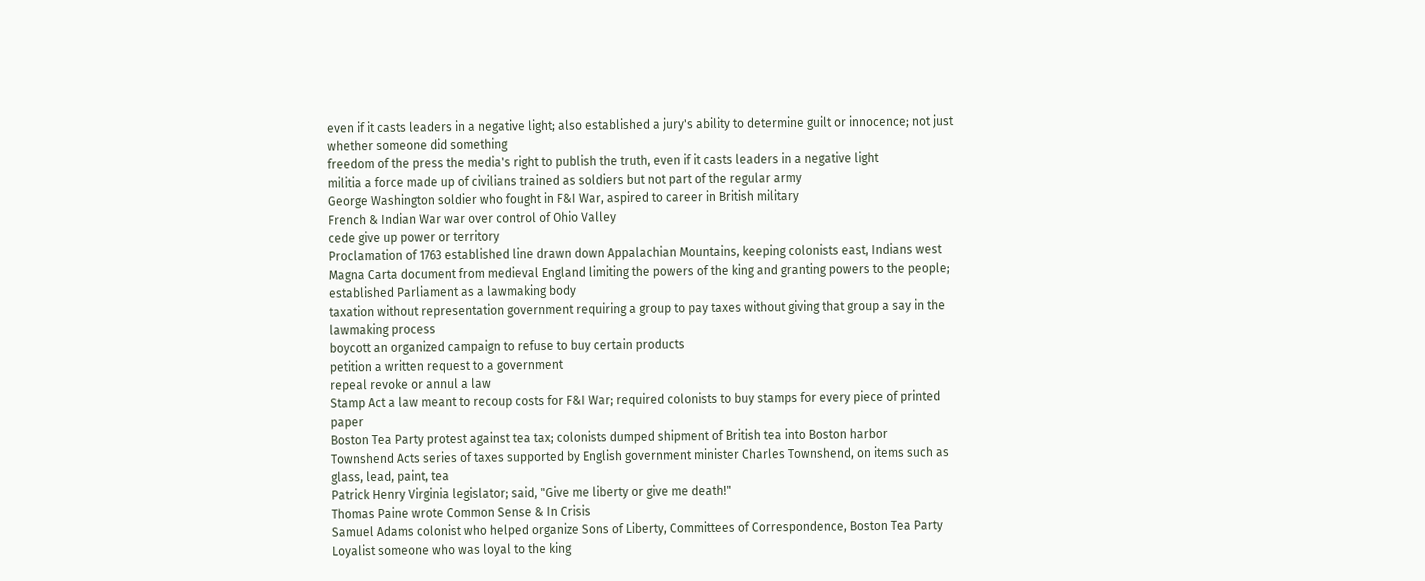even if it casts leaders in a negative light; also established a jury's ability to determine guilt or innocence; not just whether someone did something
freedom of the press the media's right to publish the truth, even if it casts leaders in a negative light
militia a force made up of civilians trained as soldiers but not part of the regular army
George Washington soldier who fought in F&I War, aspired to career in British military
French & Indian War war over control of Ohio Valley
cede give up power or territory
Proclamation of 1763 established line drawn down Appalachian Mountains, keeping colonists east, Indians west
Magna Carta document from medieval England limiting the powers of the king and granting powers to the people; established Parliament as a lawmaking body
taxation without representation government requiring a group to pay taxes without giving that group a say in the lawmaking process
boycott an organized campaign to refuse to buy certain products
petition a written request to a government
repeal revoke or annul a law
Stamp Act a law meant to recoup costs for F&I War; required colonists to buy stamps for every piece of printed paper
Boston Tea Party protest against tea tax; colonists dumped shipment of British tea into Boston harbor
Townshend Acts series of taxes supported by English government minister Charles Townshend, on items such as glass, lead, paint, tea
Patrick Henry Virginia legislator; said, "Give me liberty or give me death!"
Thomas Paine wrote Common Sense & In Crisis
Samuel Adams colonist who helped organize Sons of Liberty, Committees of Correspondence, Boston Tea Party
Loyalist someone who was loyal to the king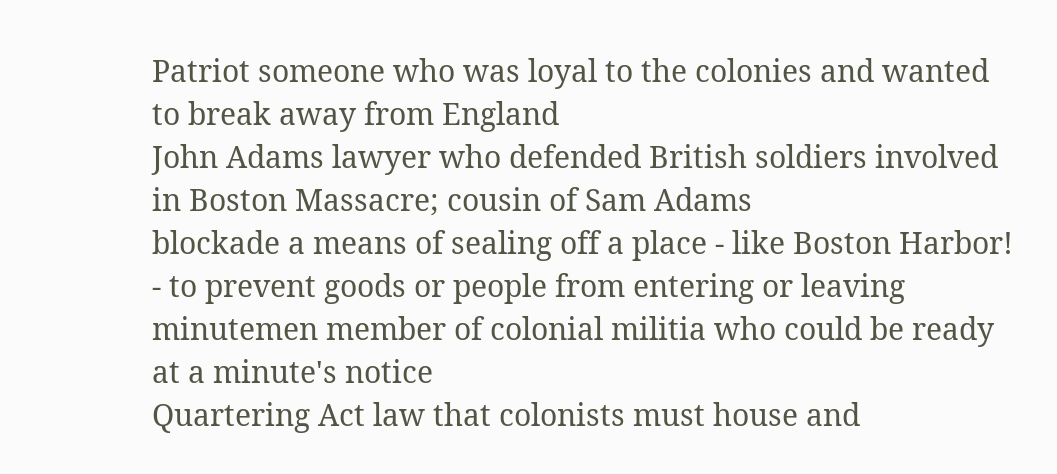Patriot someone who was loyal to the colonies and wanted to break away from England
John Adams lawyer who defended British soldiers involved in Boston Massacre; cousin of Sam Adams
blockade a means of sealing off a place - like Boston Harbor! - to prevent goods or people from entering or leaving
minutemen member of colonial militia who could be ready at a minute's notice
Quartering Act law that colonists must house and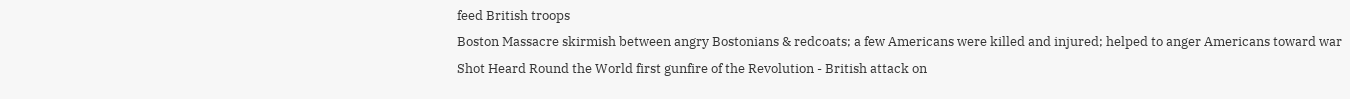feed British troops
Boston Massacre skirmish between angry Bostonians & redcoats; a few Americans were killed and injured; helped to anger Americans toward war
Shot Heard Round the World first gunfire of the Revolution - British attack on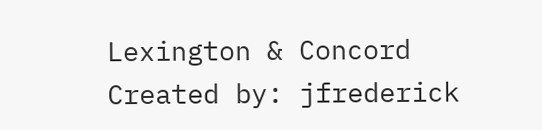Lexington & Concord
Created by: jfrederick